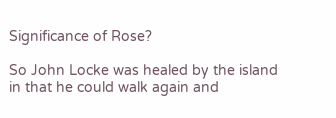Significance of Rose?

So John Locke was healed by the island in that he could walk again and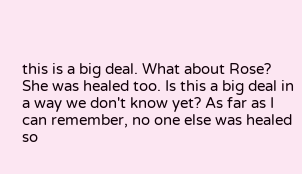this is a big deal. What about Rose? She was healed too. Is this a big deal in a way we don't know yet? As far as I can remember, no one else was healed so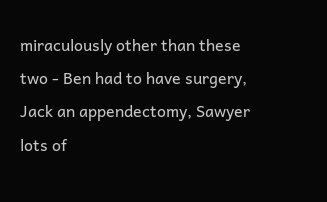miraculously other than these two - Ben had to have surgery, Jack an appendectomy, Sawyer lots of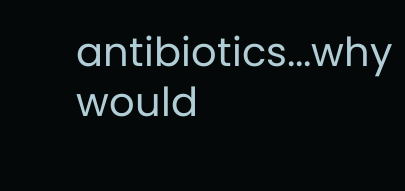antibiotics...why would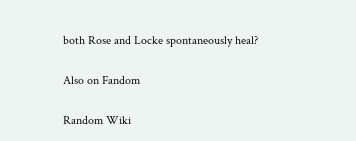both Rose and Locke spontaneously heal?

Also on Fandom

Random Wiki